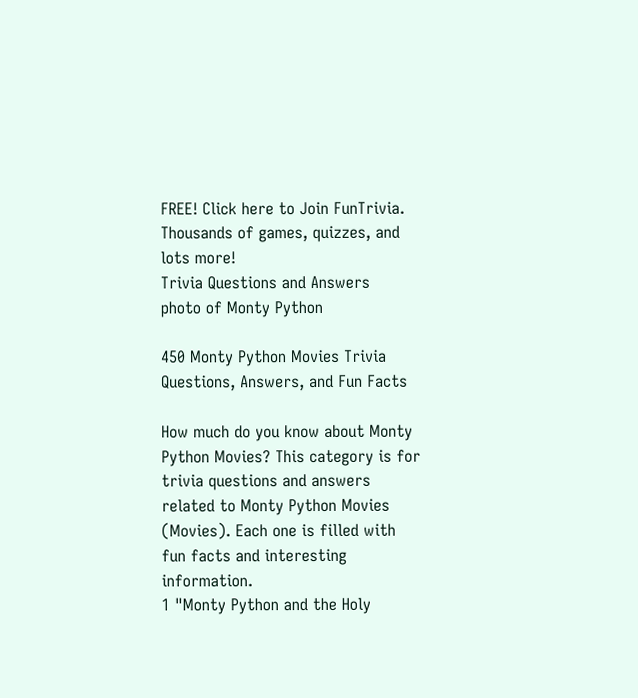FREE! Click here to Join FunTrivia. Thousands of games, quizzes, and lots more!
Trivia Questions and Answers
photo of Monty Python

450 Monty Python Movies Trivia Questions, Answers, and Fun Facts

How much do you know about Monty Python Movies? This category is for trivia questions and answers related to Monty Python Movies (Movies). Each one is filled with fun facts and interesting information.
1 "Monty Python and the Holy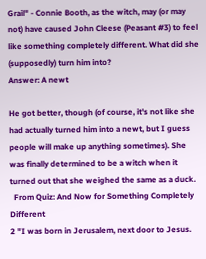Grail" - Connie Booth, as the witch, may (or may not) have caused John Cleese (Peasant #3) to feel like something completely different. What did she (supposedly) turn him into?
Answer: A newt

He got better, though (of course, it's not like she had actually turned him into a newt, but I guess people will make up anything sometimes). She was finally determined to be a witch when it turned out that she weighed the same as a duck.
  From Quiz: And Now for Something Completely Different
2 "I was born in Jerusalem, next door to Jesus.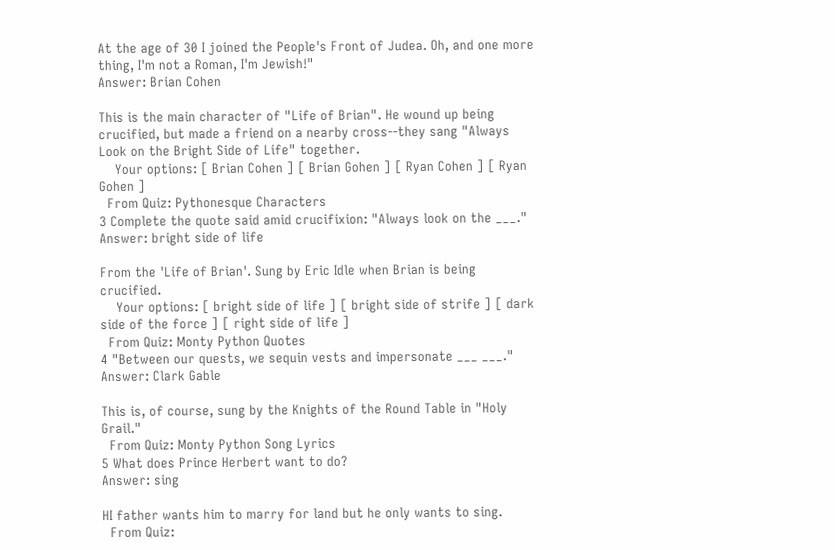At the age of 30 I joined the People's Front of Judea. Oh, and one more thing, I'm not a Roman, I'm Jewish!"
Answer: Brian Cohen

This is the main character of "Life of Brian". He wound up being crucified, but made a friend on a nearby cross--they sang "Always Look on the Bright Side of Life" together.
    Your options: [ Brian Cohen ] [ Brian Gohen ] [ Ryan Cohen ] [ Ryan Gohen ]
  From Quiz: Pythonesque Characters
3 Complete the quote said amid crucifixion: "Always look on the ___."
Answer: bright side of life

From the 'Life of Brian'. Sung by Eric Idle when Brian is being crucified.
    Your options: [ bright side of life ] [ bright side of strife ] [ dark side of the force ] [ right side of life ]
  From Quiz: Monty Python Quotes
4 "Between our quests, we sequin vests and impersonate ___ ___."
Answer: Clark Gable

This is, of course, sung by the Knights of the Round Table in "Holy Grail."
  From Quiz: Monty Python Song Lyrics
5 What does Prince Herbert want to do?
Answer: sing

HI father wants him to marry for land but he only wants to sing.
  From Quiz: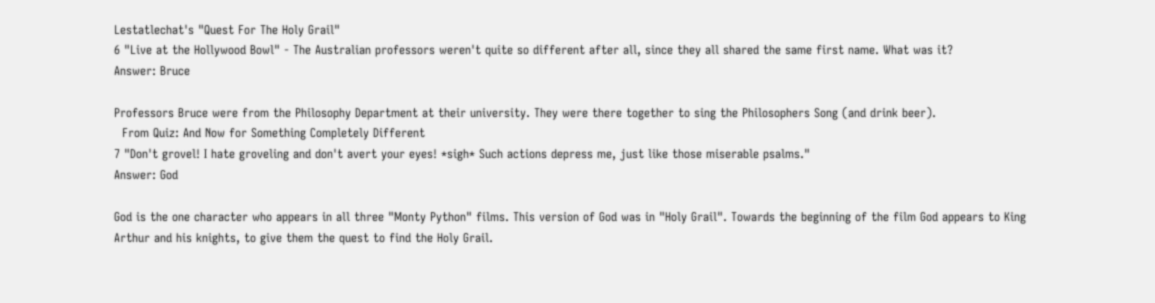Lestatlechat's "Quest For The Holy Grail"
6 "Live at the Hollywood Bowl" - The Australian professors weren't quite so different after all, since they all shared the same first name. What was it?
Answer: Bruce

Professors Bruce were from the Philosophy Department at their university. They were there together to sing the Philosophers Song (and drink beer).
  From Quiz: And Now for Something Completely Different
7 "Don't grovel! I hate groveling and don't avert your eyes! *sigh* Such actions depress me, just like those miserable psalms."
Answer: God

God is the one character who appears in all three "Monty Python" films. This version of God was in "Holy Grail". Towards the beginning of the film God appears to King Arthur and his knights, to give them the quest to find the Holy Grail.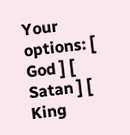Your options: [ God ] [ Satan ] [ King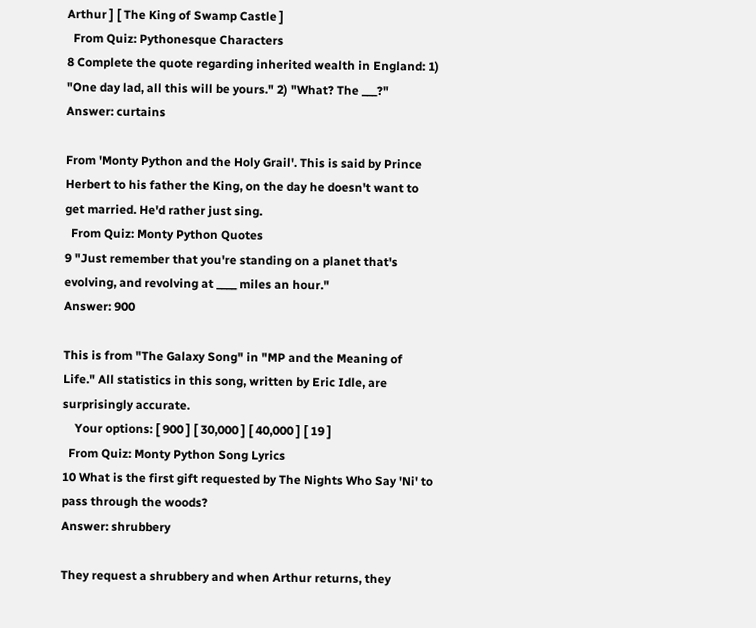Arthur ] [ The King of Swamp Castle ]
  From Quiz: Pythonesque Characters
8 Complete the quote regarding inherited wealth in England: 1) "One day lad, all this will be yours." 2) "What? The ___?"
Answer: curtains

From 'Monty Python and the Holy Grail'. This is said by Prince Herbert to his father the King, on the day he doesn't want to get married. He'd rather just sing.
  From Quiz: Monty Python Quotes
9 "Just remember that you're standing on a planet that's evolving, and revolving at ____ miles an hour."
Answer: 900

This is from "The Galaxy Song" in "MP and the Meaning of Life." All statistics in this song, written by Eric Idle, are surprisingly accurate.
    Your options: [ 900 ] [ 30,000 ] [ 40,000 ] [ 19 ]
  From Quiz: Monty Python Song Lyrics
10 What is the first gift requested by The Nights Who Say 'Ni' to pass through the woods?
Answer: shrubbery

They request a shrubbery and when Arthur returns, they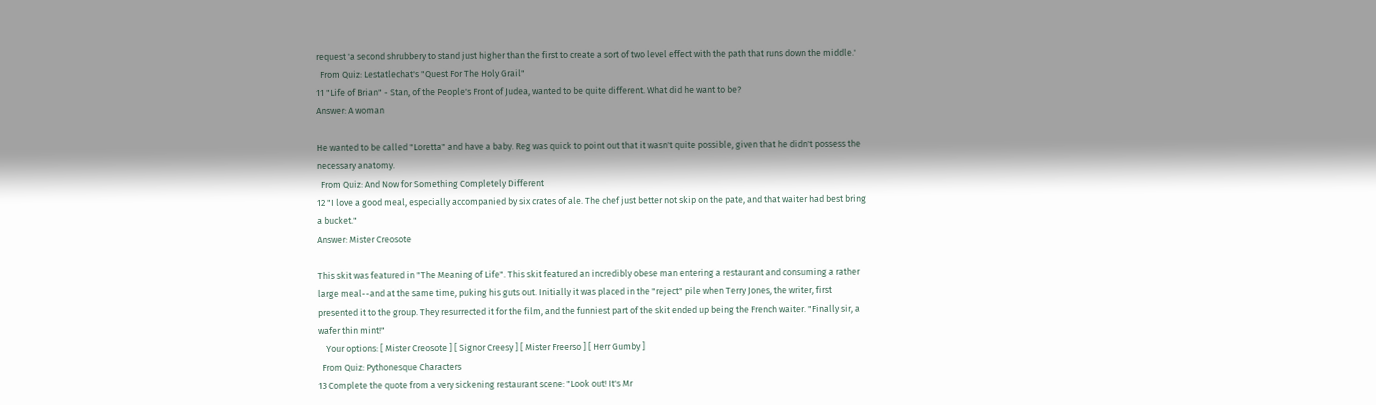request 'a second shrubbery to stand just higher than the first to create a sort of two level effect with the path that runs down the middle.'
  From Quiz: Lestatlechat's "Quest For The Holy Grail"
11 "Life of Brian" - Stan, of the People's Front of Judea, wanted to be quite different. What did he want to be?
Answer: A woman

He wanted to be called "Loretta" and have a baby. Reg was quick to point out that it wasn't quite possible, given that he didn't possess the necessary anatomy.
  From Quiz: And Now for Something Completely Different
12 "I love a good meal, especially accompanied by six crates of ale. The chef just better not skip on the pate, and that waiter had best bring a bucket."
Answer: Mister Creosote

This skit was featured in "The Meaning of Life". This skit featured an incredibly obese man entering a restaurant and consuming a rather large meal--and at the same time, puking his guts out. Initially it was placed in the "reject" pile when Terry Jones, the writer, first presented it to the group. They resurrected it for the film, and the funniest part of the skit ended up being the French waiter. "Finally sir, a wafer thin mint!"
    Your options: [ Mister Creosote ] [ Signor Creesy ] [ Mister Freerso ] [ Herr Gumby ]
  From Quiz: Pythonesque Characters
13 Complete the quote from a very sickening restaurant scene: "Look out! It's Mr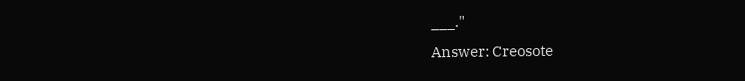___."
Answer: Creosote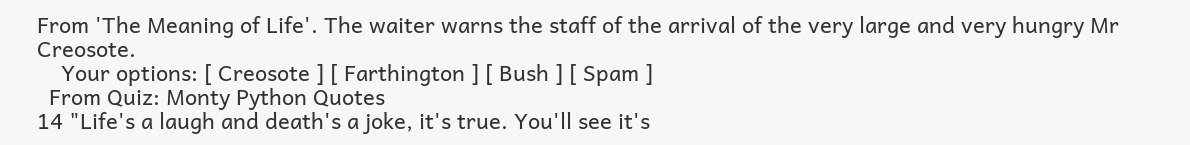From 'The Meaning of Life'. The waiter warns the staff of the arrival of the very large and very hungry Mr Creosote.
    Your options: [ Creosote ] [ Farthington ] [ Bush ] [ Spam ]
  From Quiz: Monty Python Quotes
14 "Life's a laugh and death's a joke, it's true. You'll see it's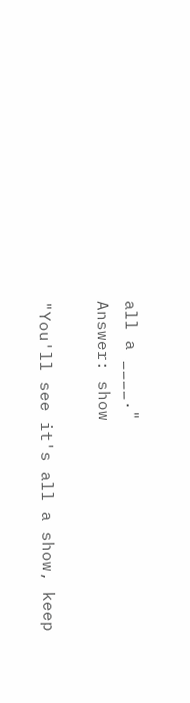all a ____."
Answer: show

"You'll see it's all a show, keep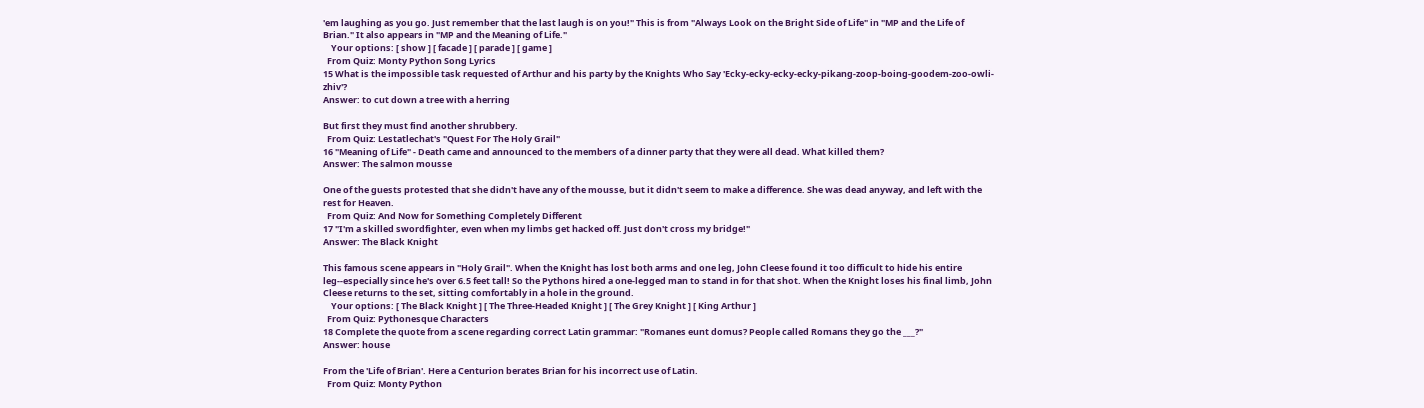'em laughing as you go. Just remember that the last laugh is on you!" This is from "Always Look on the Bright Side of Life" in "MP and the Life of Brian." It also appears in "MP and the Meaning of Life."
    Your options: [ show ] [ facade ] [ parade ] [ game ]
  From Quiz: Monty Python Song Lyrics
15 What is the impossible task requested of Arthur and his party by the Knights Who Say 'Ecky-ecky-ecky-ecky-pikang-zoop-boing-goodem-zoo-owli-zhiv'?
Answer: to cut down a tree with a herring

But first they must find another shrubbery.
  From Quiz: Lestatlechat's "Quest For The Holy Grail"
16 "Meaning of Life" - Death came and announced to the members of a dinner party that they were all dead. What killed them?
Answer: The salmon mousse

One of the guests protested that she didn't have any of the mousse, but it didn't seem to make a difference. She was dead anyway, and left with the rest for Heaven.
  From Quiz: And Now for Something Completely Different
17 "I'm a skilled swordfighter, even when my limbs get hacked off. Just don't cross my bridge!"
Answer: The Black Knight

This famous scene appears in "Holy Grail". When the Knight has lost both arms and one leg, John Cleese found it too difficult to hide his entire leg--especially since he's over 6.5 feet tall! So the Pythons hired a one-legged man to stand in for that shot. When the Knight loses his final limb, John Cleese returns to the set, sitting comfortably in a hole in the ground.
    Your options: [ The Black Knight ] [ The Three-Headed Knight ] [ The Grey Knight ] [ King Arthur ]
  From Quiz: Pythonesque Characters
18 Complete the quote from a scene regarding correct Latin grammar: "Romanes eunt domus? People called Romans they go the ___?"
Answer: house

From the 'Life of Brian'. Here a Centurion berates Brian for his incorrect use of Latin.
  From Quiz: Monty Python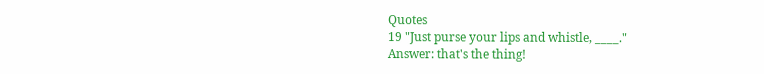Quotes
19 "Just purse your lips and whistle, ____."
Answer: that's the thing!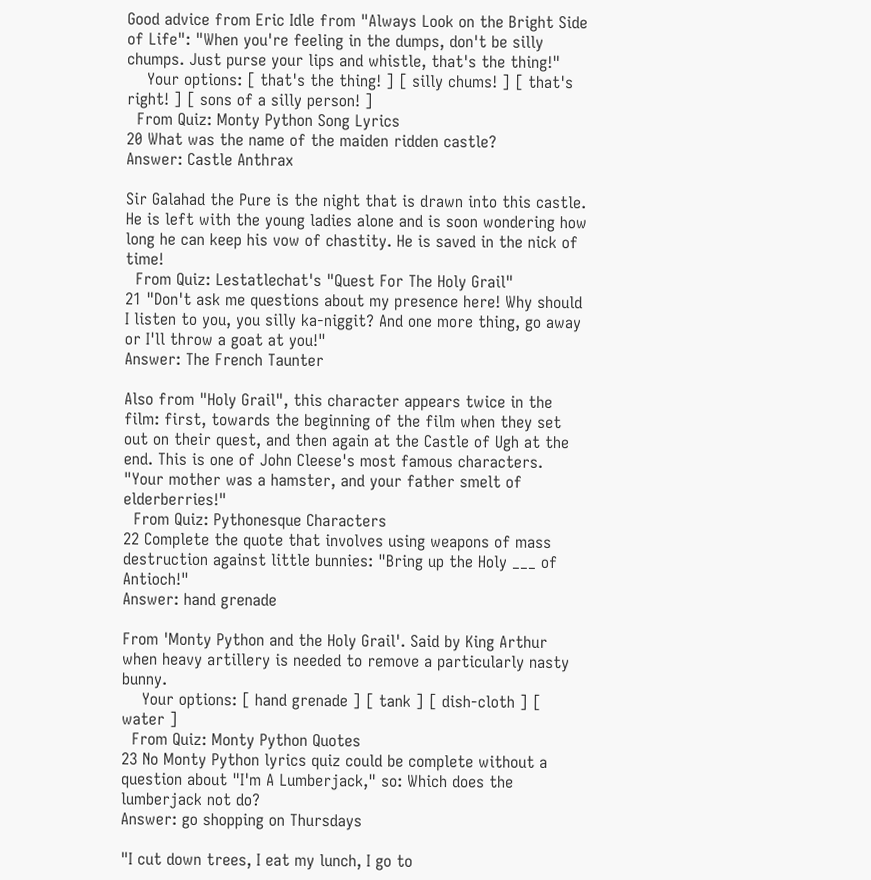Good advice from Eric Idle from "Always Look on the Bright Side of Life": "When you're feeling in the dumps, don't be silly chumps. Just purse your lips and whistle, that's the thing!"
    Your options: [ that's the thing! ] [ silly chums! ] [ that's right! ] [ sons of a silly person! ]
  From Quiz: Monty Python Song Lyrics
20 What was the name of the maiden ridden castle?
Answer: Castle Anthrax

Sir Galahad the Pure is the night that is drawn into this castle. He is left with the young ladies alone and is soon wondering how long he can keep his vow of chastity. He is saved in the nick of time!
  From Quiz: Lestatlechat's "Quest For The Holy Grail"
21 "Don't ask me questions about my presence here! Why should I listen to you, you silly ka-niggit? And one more thing, go away or I'll throw a goat at you!"
Answer: The French Taunter

Also from "Holy Grail", this character appears twice in the film: first, towards the beginning of the film when they set out on their quest, and then again at the Castle of Ugh at the end. This is one of John Cleese's most famous characters. "Your mother was a hamster, and your father smelt of elderberries!"
  From Quiz: Pythonesque Characters
22 Complete the quote that involves using weapons of mass destruction against little bunnies: "Bring up the Holy ___ of Antioch!"
Answer: hand grenade

From 'Monty Python and the Holy Grail'. Said by King Arthur when heavy artillery is needed to remove a particularly nasty bunny.
    Your options: [ hand grenade ] [ tank ] [ dish-cloth ] [ water ]
  From Quiz: Monty Python Quotes
23 No Monty Python lyrics quiz could be complete without a question about "I'm A Lumberjack," so: Which does the lumberjack not do?
Answer: go shopping on Thursdays

"I cut down trees, I eat my lunch, I go to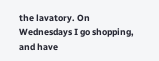the lavatory. On Wednesdays I go shopping, and have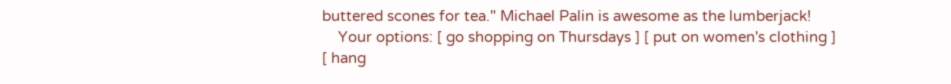buttered scones for tea." Michael Palin is awesome as the lumberjack!
    Your options: [ go shopping on Thursdays ] [ put on women's clothing ] [ hang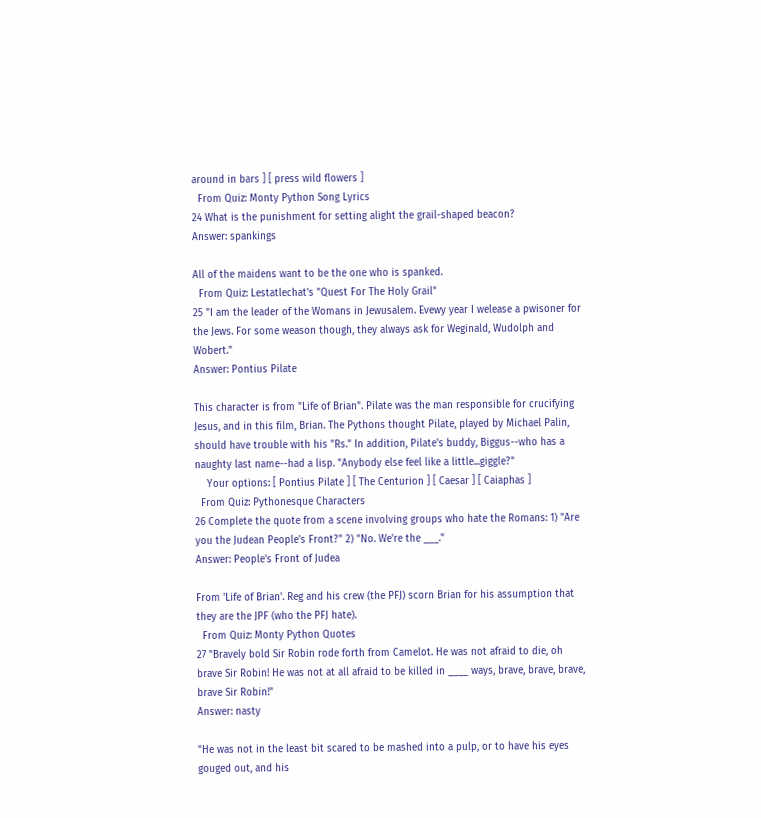around in bars ] [ press wild flowers ]
  From Quiz: Monty Python Song Lyrics
24 What is the punishment for setting alight the grail-shaped beacon?
Answer: spankings

All of the maidens want to be the one who is spanked.
  From Quiz: Lestatlechat's "Quest For The Holy Grail"
25 "I am the leader of the Womans in Jewusalem. Evewy year I welease a pwisoner for the Jews. For some weason though, they always ask for Weginald, Wudolph and Wobert."
Answer: Pontius Pilate

This character is from "Life of Brian". Pilate was the man responsible for crucifying Jesus, and in this film, Brian. The Pythons thought Pilate, played by Michael Palin, should have trouble with his "Rs." In addition, Pilate's buddy, Biggus--who has a naughty last name--had a lisp. "Anybody else feel like a little...giggle?"
    Your options: [ Pontius Pilate ] [ The Centurion ] [ Caesar ] [ Caiaphas ]
  From Quiz: Pythonesque Characters
26 Complete the quote from a scene involving groups who hate the Romans: 1) "Are you the Judean People's Front?" 2) "No. We're the ___."
Answer: People's Front of Judea

From 'Life of Brian'. Reg and his crew (the PFJ) scorn Brian for his assumption that they are the JPF (who the PFJ hate).
  From Quiz: Monty Python Quotes
27 "Bravely bold Sir Robin rode forth from Camelot. He was not afraid to die, oh brave Sir Robin! He was not at all afraid to be killed in ____ ways, brave, brave, brave, brave Sir Robin!"
Answer: nasty

"He was not in the least bit scared to be mashed into a pulp, or to have his eyes gouged out, and his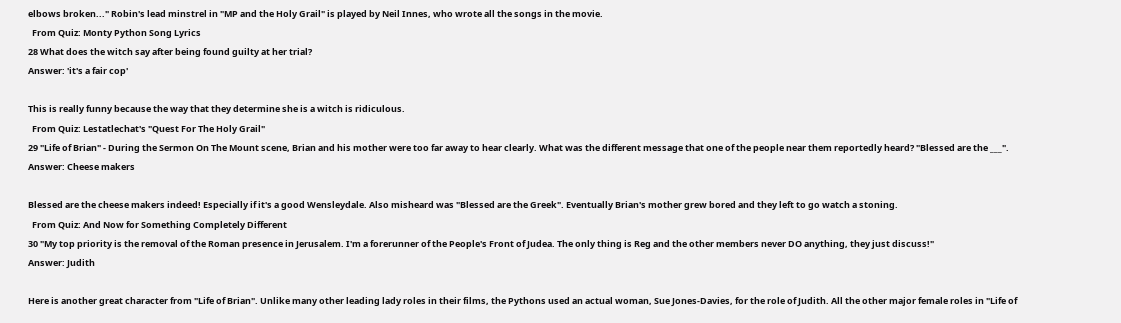elbows broken..." Robin's lead minstrel in "MP and the Holy Grail" is played by Neil Innes, who wrote all the songs in the movie.
  From Quiz: Monty Python Song Lyrics
28 What does the witch say after being found guilty at her trial?
Answer: 'it's a fair cop'

This is really funny because the way that they determine she is a witch is ridiculous.
  From Quiz: Lestatlechat's "Quest For The Holy Grail"
29 "Life of Brian" - During the Sermon On The Mount scene, Brian and his mother were too far away to hear clearly. What was the different message that one of the people near them reportedly heard? "Blessed are the ___".
Answer: Cheese makers

Blessed are the cheese makers indeed! Especially if it's a good Wensleydale. Also misheard was "Blessed are the Greek". Eventually Brian's mother grew bored and they left to go watch a stoning.
  From Quiz: And Now for Something Completely Different
30 "My top priority is the removal of the Roman presence in Jerusalem. I'm a forerunner of the People's Front of Judea. The only thing is Reg and the other members never DO anything, they just discuss!"
Answer: Judith

Here is another great character from "Life of Brian". Unlike many other leading lady roles in their films, the Pythons used an actual woman, Sue Jones-Davies, for the role of Judith. All the other major female roles in "Life of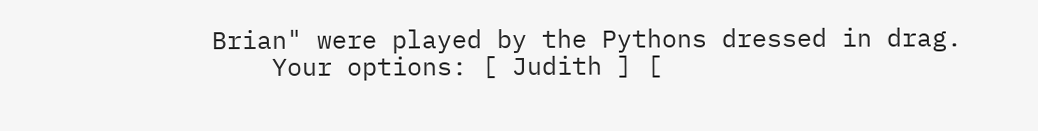Brian" were played by the Pythons dressed in drag.
    Your options: [ Judith ] [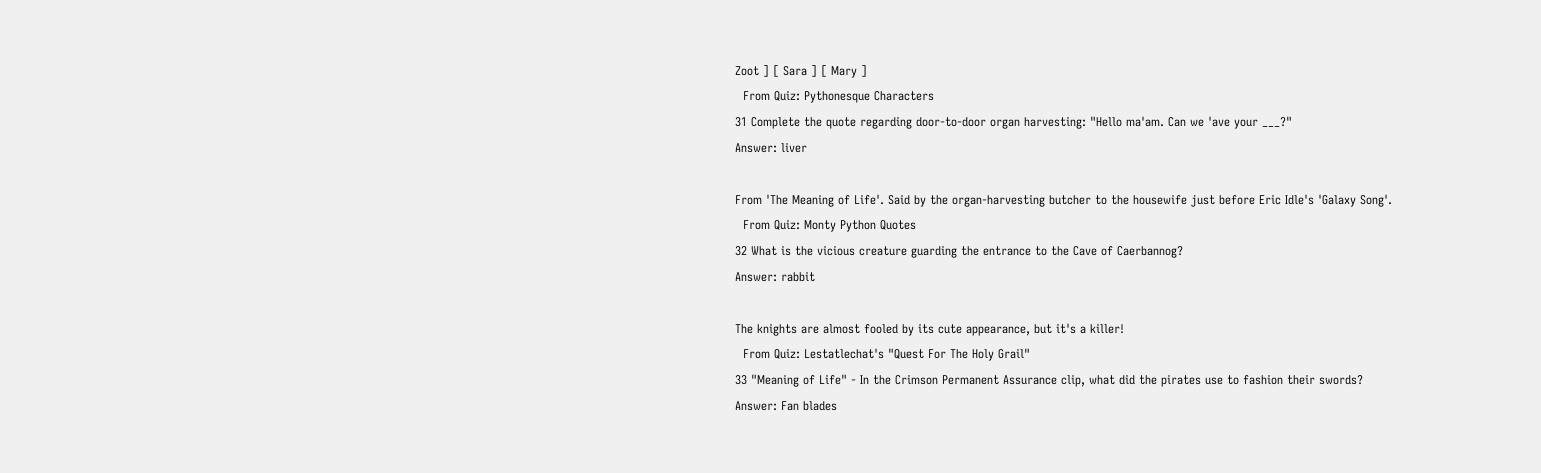Zoot ] [ Sara ] [ Mary ]
  From Quiz: Pythonesque Characters
31 Complete the quote regarding door-to-door organ harvesting: "Hello ma'am. Can we 'ave your ___?"
Answer: liver

From 'The Meaning of Life'. Said by the organ-harvesting butcher to the housewife just before Eric Idle's 'Galaxy Song'.
  From Quiz: Monty Python Quotes
32 What is the vicious creature guarding the entrance to the Cave of Caerbannog?
Answer: rabbit

The knights are almost fooled by its cute appearance, but it's a killer!
  From Quiz: Lestatlechat's "Quest For The Holy Grail"
33 "Meaning of Life" - In the Crimson Permanent Assurance clip, what did the pirates use to fashion their swords?
Answer: Fan blades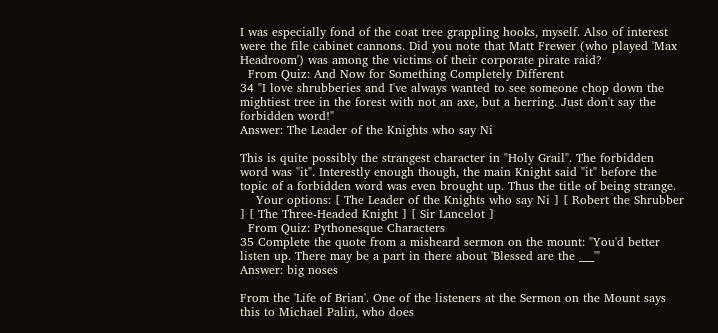I was especially fond of the coat tree grappling hooks, myself. Also of interest were the file cabinet cannons. Did you note that Matt Frewer (who played 'Max Headroom') was among the victims of their corporate pirate raid?
  From Quiz: And Now for Something Completely Different
34 "I love shrubberies and I've always wanted to see someone chop down the mightiest tree in the forest with not an axe, but a herring. Just don't say the forbidden word!"
Answer: The Leader of the Knights who say Ni

This is quite possibly the strangest character in "Holy Grail". The forbidden word was "it". Interestly enough though, the main Knight said "it" before the topic of a forbidden word was even brought up. Thus the title of being strange.
    Your options: [ The Leader of the Knights who say Ni ] [ Robert the Shrubber ] [ The Three-Headed Knight ] [ Sir Lancelot ]
  From Quiz: Pythonesque Characters
35 Complete the quote from a misheard sermon on the mount: "You'd better listen up. There may be a part in there about 'Blessed are the ___'"
Answer: big noses

From the 'Life of Brian'. One of the listeners at the Sermon on the Mount says this to Michael Palin, who does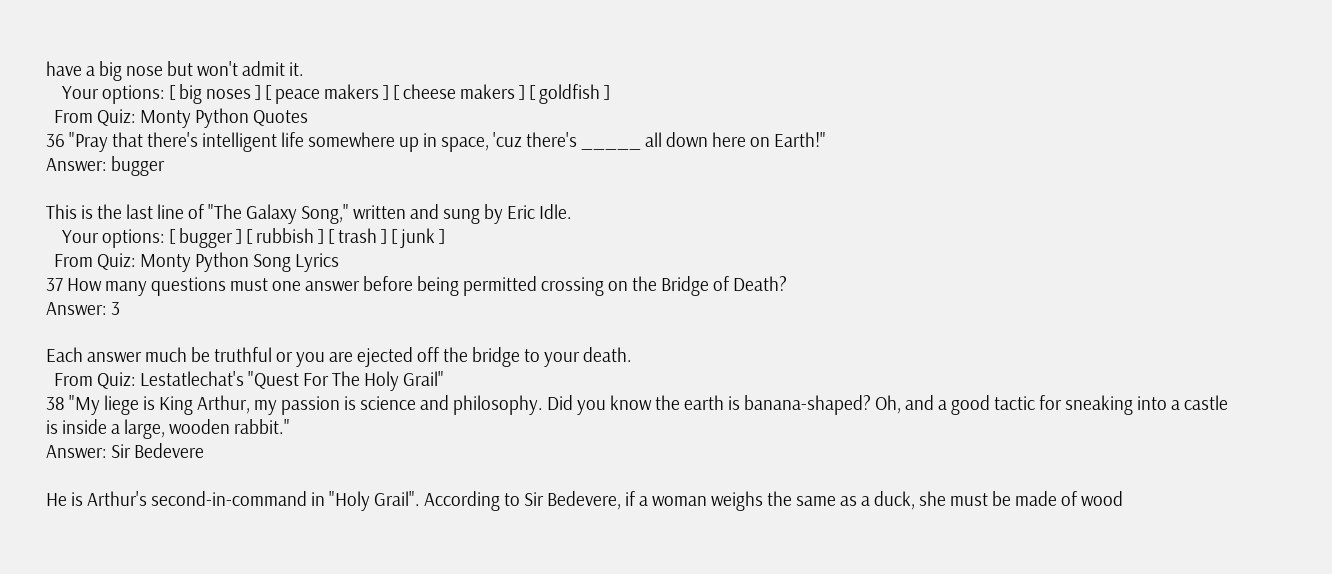have a big nose but won't admit it.
    Your options: [ big noses ] [ peace makers ] [ cheese makers ] [ goldfish ]
  From Quiz: Monty Python Quotes
36 "Pray that there's intelligent life somewhere up in space, 'cuz there's _____ all down here on Earth!"
Answer: bugger

This is the last line of "The Galaxy Song," written and sung by Eric Idle.
    Your options: [ bugger ] [ rubbish ] [ trash ] [ junk ]
  From Quiz: Monty Python Song Lyrics
37 How many questions must one answer before being permitted crossing on the Bridge of Death?
Answer: 3

Each answer much be truthful or you are ejected off the bridge to your death.
  From Quiz: Lestatlechat's "Quest For The Holy Grail"
38 "My liege is King Arthur, my passion is science and philosophy. Did you know the earth is banana-shaped? Oh, and a good tactic for sneaking into a castle is inside a large, wooden rabbit."
Answer: Sir Bedevere

He is Arthur's second-in-command in "Holy Grail". According to Sir Bedevere, if a woman weighs the same as a duck, she must be made of wood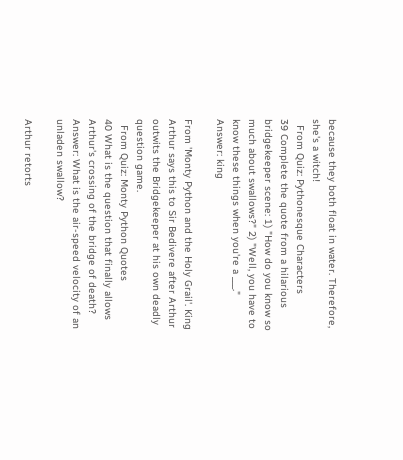because they both float in water. Therefore, she's a witch!
  From Quiz: Pythonesque Characters
39 Complete the quote from a hilarious bridgekeeper scene: 1) "How do you know so much about swallows?" 2) "Well, you have to know these things when you're a ___."
Answer: king

From 'Monty Python and the Holy Grail'. King Arthur says this to Sir Bedivere after Arthur outwits the Bridgekeeper at his own deadly question game.
  From Quiz: Monty Python Quotes
40 What is the question that finally allows Arthur's crossing of the bridge of death?
Answer: What is the air-speed velocity of an unladen swallow?

Arthur retorts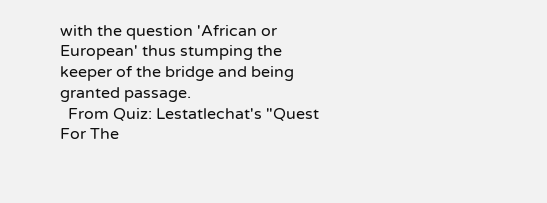with the question 'African or European' thus stumping the keeper of the bridge and being granted passage.
  From Quiz: Lestatlechat's "Quest For The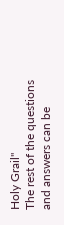Holy Grail"
The rest of the questions and answers can be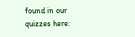found in our quizzes here: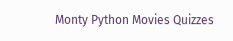Monty Python Movies Quizzes